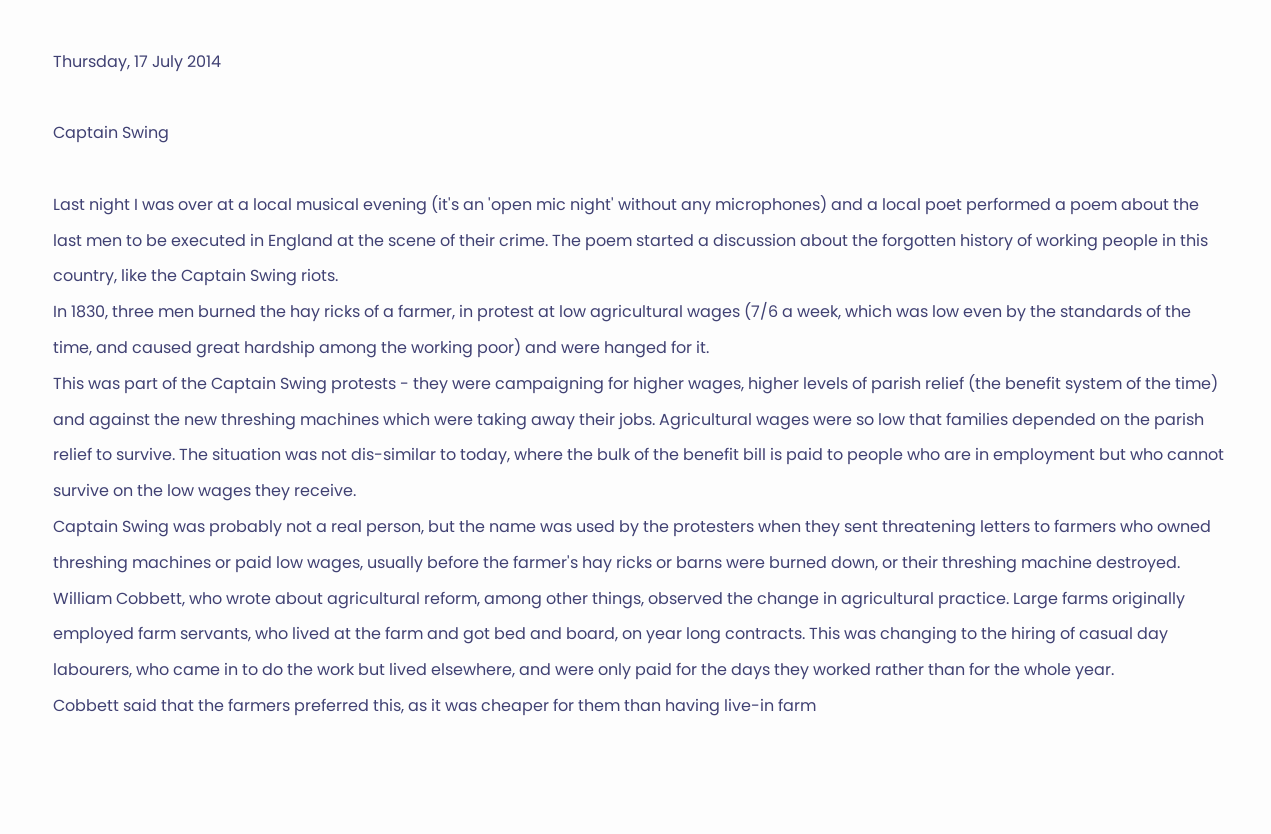Thursday, 17 July 2014

Captain Swing

Last night I was over at a local musical evening (it's an 'open mic night' without any microphones) and a local poet performed a poem about the last men to be executed in England at the scene of their crime. The poem started a discussion about the forgotten history of working people in this country, like the Captain Swing riots.
In 1830, three men burned the hay ricks of a farmer, in protest at low agricultural wages (7/6 a week, which was low even by the standards of the time, and caused great hardship among the working poor) and were hanged for it.
This was part of the Captain Swing protests - they were campaigning for higher wages, higher levels of parish relief (the benefit system of the time) and against the new threshing machines which were taking away their jobs. Agricultural wages were so low that families depended on the parish relief to survive. The situation was not dis-similar to today, where the bulk of the benefit bill is paid to people who are in employment but who cannot survive on the low wages they receive.
Captain Swing was probably not a real person, but the name was used by the protesters when they sent threatening letters to farmers who owned threshing machines or paid low wages, usually before the farmer's hay ricks or barns were burned down, or their threshing machine destroyed.
William Cobbett, who wrote about agricultural reform, among other things, observed the change in agricultural practice. Large farms originally employed farm servants, who lived at the farm and got bed and board, on year long contracts. This was changing to the hiring of casual day labourers, who came in to do the work but lived elsewhere, and were only paid for the days they worked rather than for the whole year.
Cobbett said that the farmers preferred this, as it was cheaper for them than having live-in farm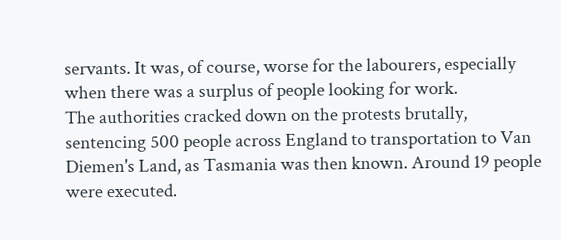servants. It was, of course, worse for the labourers, especially when there was a surplus of people looking for work.
The authorities cracked down on the protests brutally, sentencing 500 people across England to transportation to Van Diemen's Land, as Tasmania was then known. Around 19 people were executed.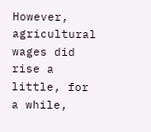However, agricultural wages did rise a little, for a while,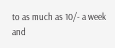to as much as 10/- a week
and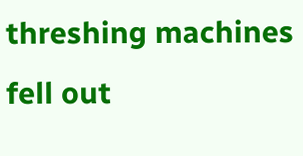threshing machines fell out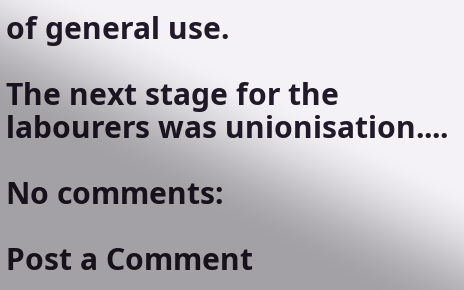of general use.

The next stage for the labourers was unionisation....

No comments:

Post a Comment